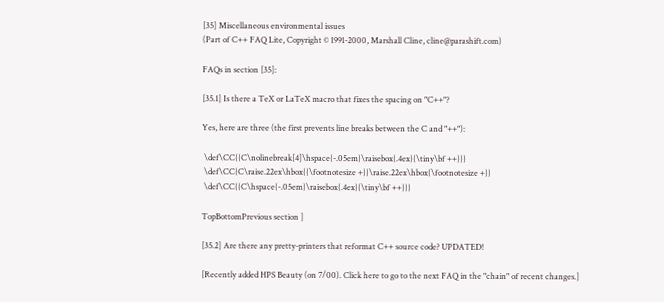[35] Miscellaneous environmental issues
(Part of C++ FAQ Lite, Copyright © 1991-2000, Marshall Cline, cline@parashift.com)

FAQs in section [35]:

[35.1] Is there a TeX or LaTeX macro that fixes the spacing on "C++"?

Yes, here are three (the first prevents line breaks between the C and "++"):

 \def\CC{{C\nolinebreak[4]\hspace{-.05em}\raisebox{.4ex}{\tiny\bf ++}}}
 \def\CC{C\raise.22ex\hbox{{\footnotesize +}}\raise.22ex\hbox{\footnotesize +}}
 \def\CC{{C\hspace{-.05em}\raisebox{.4ex}{\tiny\bf ++}}}

TopBottomPrevious section ]

[35.2] Are there any pretty-printers that reformat C++ source code? UPDATED!

[Recently added HPS Beauty (on 7/00). Click here to go to the next FAQ in the "chain" of recent changes.]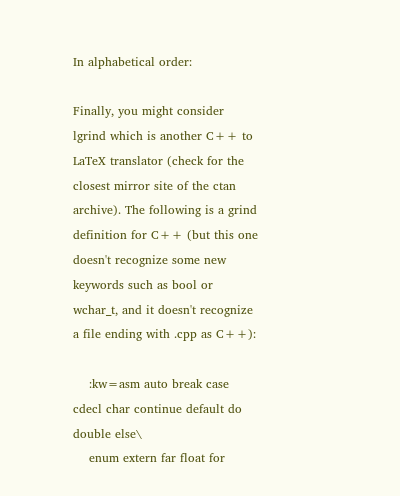In alphabetical order:

Finally, you might consider lgrind which is another C++ to LaTeX translator (check for the closest mirror site of the ctan archive). The following is a grind definition for C++ (but this one doesn't recognize some new keywords such as bool or wchar_t, and it doesn't recognize a file ending with .cpp as C++):

    :kw=asm auto break case cdecl char continue default do double else\
    enum extern far float for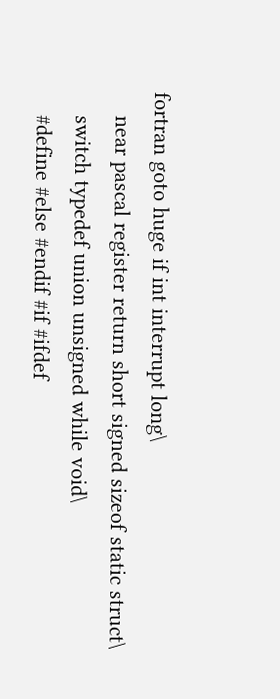fortran goto huge if int interrupt long\
    near pascal register return short signed sizeof static struct\
    switch typedef union unsigned while void\
    #define #else #endif #if #ifdef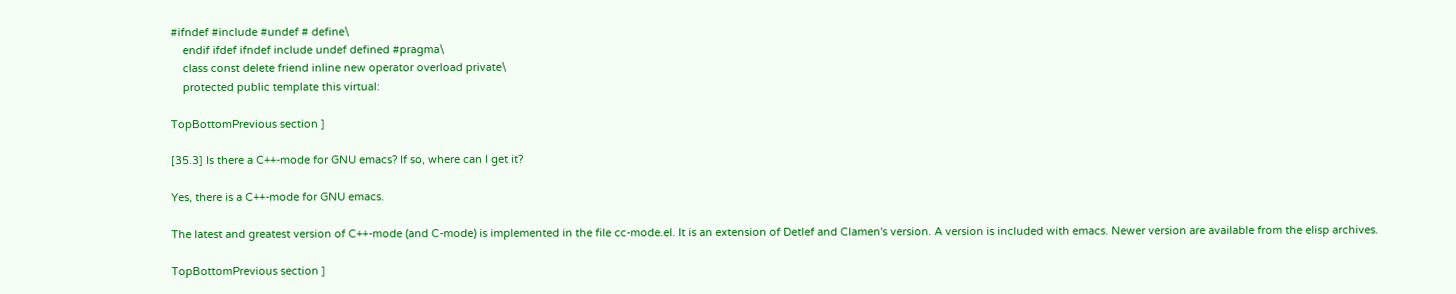#ifndef #include #undef # define\
    endif ifdef ifndef include undef defined #pragma\
    class const delete friend inline new operator overload private\
    protected public template this virtual:

TopBottomPrevious section ]

[35.3] Is there a C++-mode for GNU emacs? If so, where can I get it?

Yes, there is a C++-mode for GNU emacs.

The latest and greatest version of C++-mode (and C-mode) is implemented in the file cc-mode.el. It is an extension of Detlef and Clamen's version. A version is included with emacs. Newer version are available from the elisp archives.

TopBottomPrevious section ]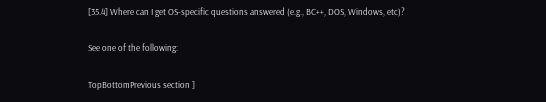[35.4] Where can I get OS-specific questions answered (e.g., BC++, DOS, Windows, etc)?

See one of the following:

TopBottomPrevious section ]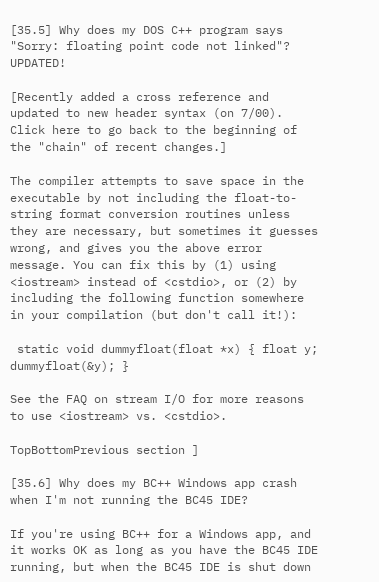[35.5] Why does my DOS C++ program says "Sorry: floating point code not linked"? UPDATED!

[Recently added a cross reference and updated to new header syntax (on 7/00). Click here to go back to the beginning of the "chain" of recent changes.]

The compiler attempts to save space in the executable by not including the float-to-string format conversion routines unless they are necessary, but sometimes it guesses wrong, and gives you the above error message. You can fix this by (1) using <iostream> instead of <cstdio>, or (2) by including the following function somewhere in your compilation (but don't call it!):

 static void dummyfloat(float *x) { float y; dummyfloat(&y); }

See the FAQ on stream I/O for more reasons to use <iostream> vs. <cstdio>.

TopBottomPrevious section ]

[35.6] Why does my BC++ Windows app crash when I'm not running the BC45 IDE?

If you're using BC++ for a Windows app, and it works OK as long as you have the BC45 IDE running, but when the BC45 IDE is shut down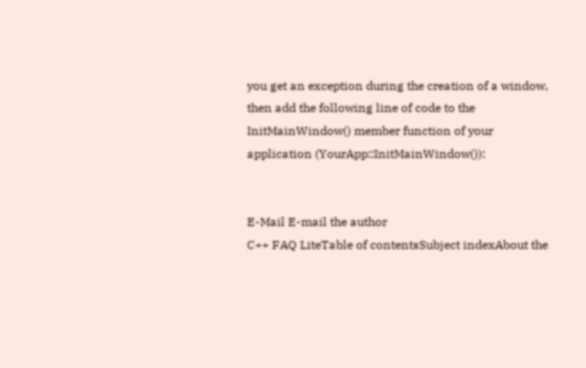you get an exception during the creation of a window, then add the following line of code to the InitMainWindow() member function of your application (YourApp::InitMainWindow()):


E-Mail E-mail the author
C++ FAQ LiteTable of contentsSubject indexAbout the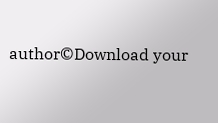author©Download your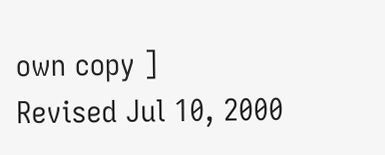own copy ]
Revised Jul 10, 2000